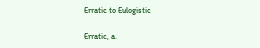Erratic to Eulogistic

Erratic, a.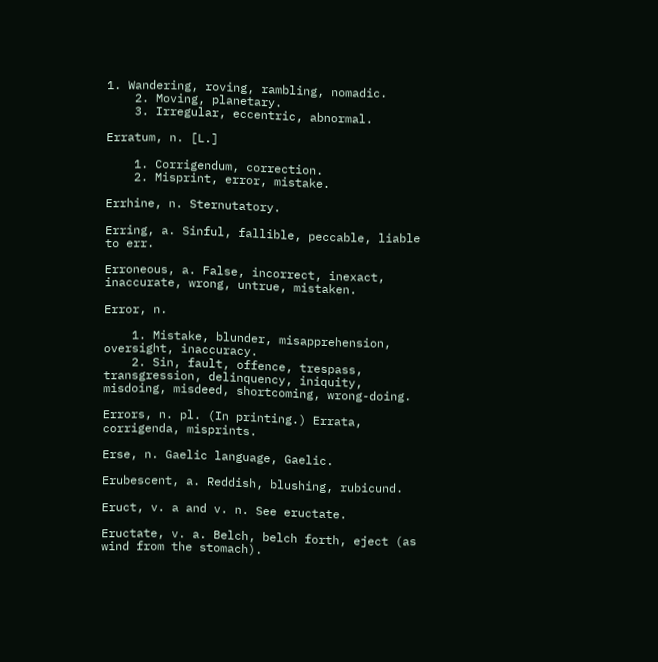1. Wandering, roving, rambling, nomadic.
    2. Moving, planetary.
    3. Irregular, eccentric, abnormal.

Erratum, n. [L.]

    1. Corrigendum, correction.
    2. Misprint, error, mistake.

Errhine, n. Sternutatory.

Erring, a. Sinful, fallible, peccable, liable to err.

Erroneous, a. False, incorrect, inexact, inaccurate, wrong, untrue, mistaken.

Error, n.

    1. Mistake, blunder, misapprehension, oversight, inaccuracy.
    2. Sin, fault, offence, trespass, transgression, delinquency, iniquity, misdoing, misdeed, shortcoming, wrong-doing.

Errors, n. pl. (In printing.) Errata, corrigenda, misprints.

Erse, n. Gaelic language, Gaelic.

Erubescent, a. Reddish, blushing, rubicund.

Eruct, v. a and v. n. See eructate.

Eructate, v. a. Belch, belch forth, eject (as wind from the stomach).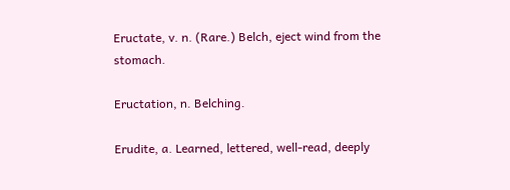Eructate, v. n. (Rare.) Belch, eject wind from the stomach.

Eructation, n. Belching.

Erudite, a. Learned, lettered, well-read, deeply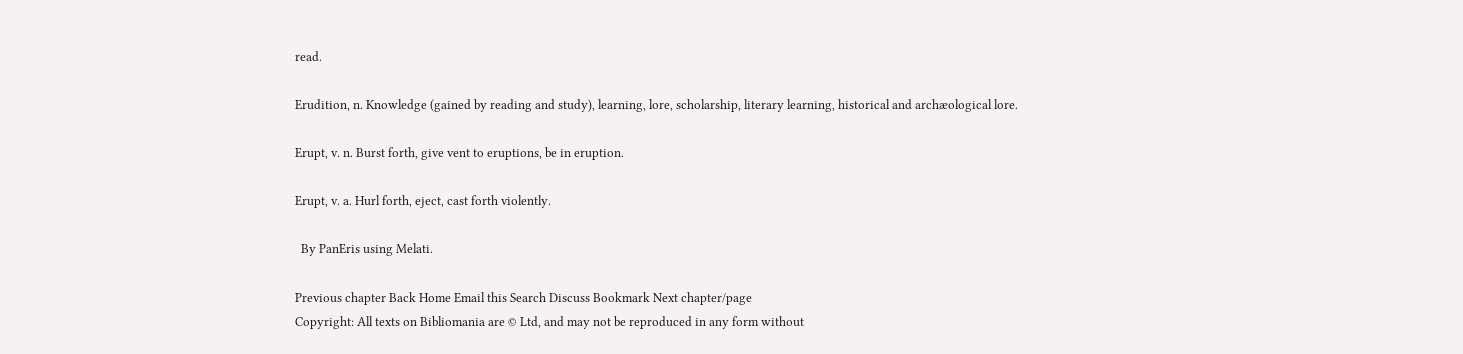read.

Erudition, n. Knowledge (gained by reading and study), learning, lore, scholarship, literary learning, historical and archæological lore.

Erupt, v. n. Burst forth, give vent to eruptions, be in eruption.

Erupt, v. a. Hurl forth, eject, cast forth violently.

  By PanEris using Melati.

Previous chapter Back Home Email this Search Discuss Bookmark Next chapter/page
Copyright: All texts on Bibliomania are © Ltd, and may not be reproduced in any form without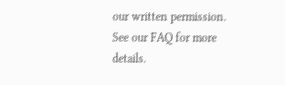our written permission.
See our FAQ for more details.